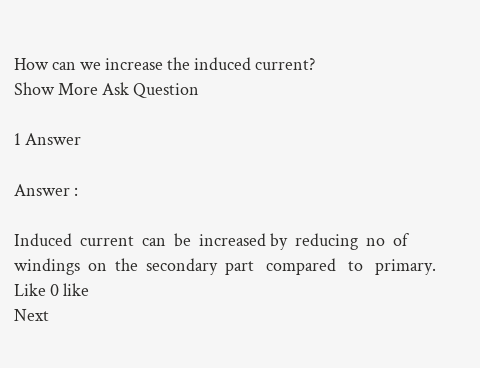How can we increase the induced current?
Show More Ask Question

1 Answer

Answer :

Induced  current  can  be  increased by  reducing  no  of   windings  on  the  secondary  part   compared   to   primary.
Like 0 like
Next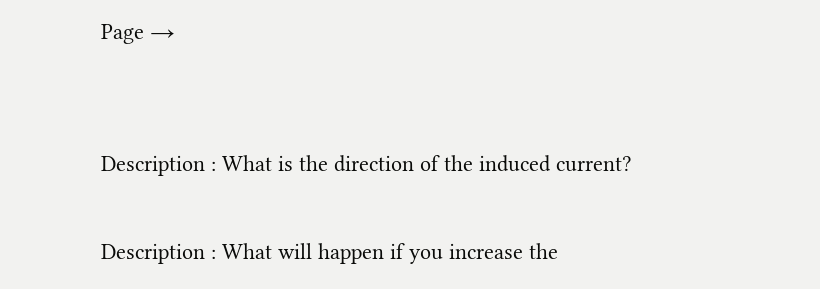Page →


Description : What is the direction of the induced current?

Description : What will happen if you increase the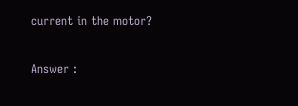current in the motor?

Answer :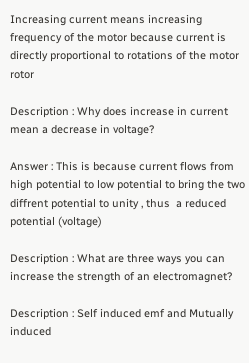Increasing current means increasing frequency of the motor because current is directly proportional to rotations of the motor rotor

Description : Why does increase in current mean a decrease in voltage?

Answer : This is because current flows from high potential to low potential to bring the two diffrent potential to unity , thus  a reduced potential (voltage)

Description : What are three ways you can increase the strength of an electromagnet?

Description : Self induced emf and Mutually induced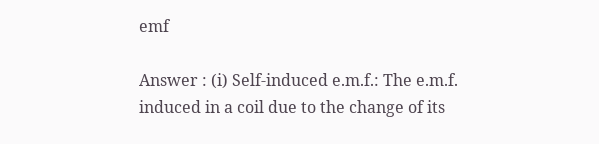emf

Answer : (i) Self-induced e.m.f.: The e.m.f. induced in a coil due to the change of its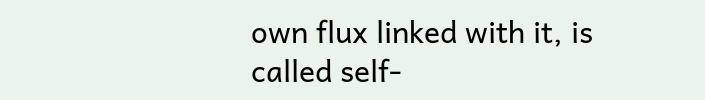own flux linked with it, is called self-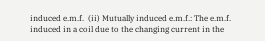induced e.m.f.  (ii) Mutually induced e.m.f.: The e.m.f. induced in a coil due to the changing current in the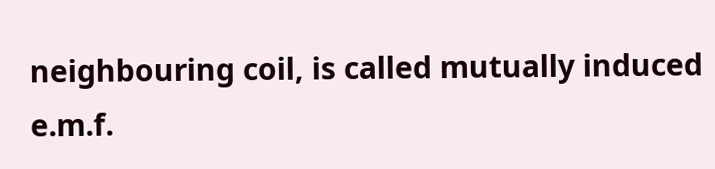neighbouring coil, is called mutually induced e.m.f.